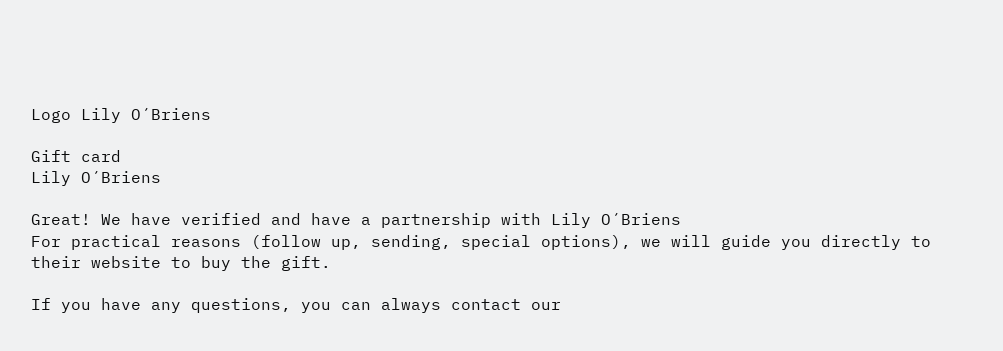Logo Lily O´Briens

Gift card
Lily O´Briens

Great! We have verified and have a partnership with Lily O´Briens
For practical reasons (follow up, sending, special options), we will guide you directly to their website to buy the gift.

If you have any questions, you can always contact our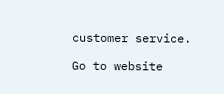customer service.

Go to website